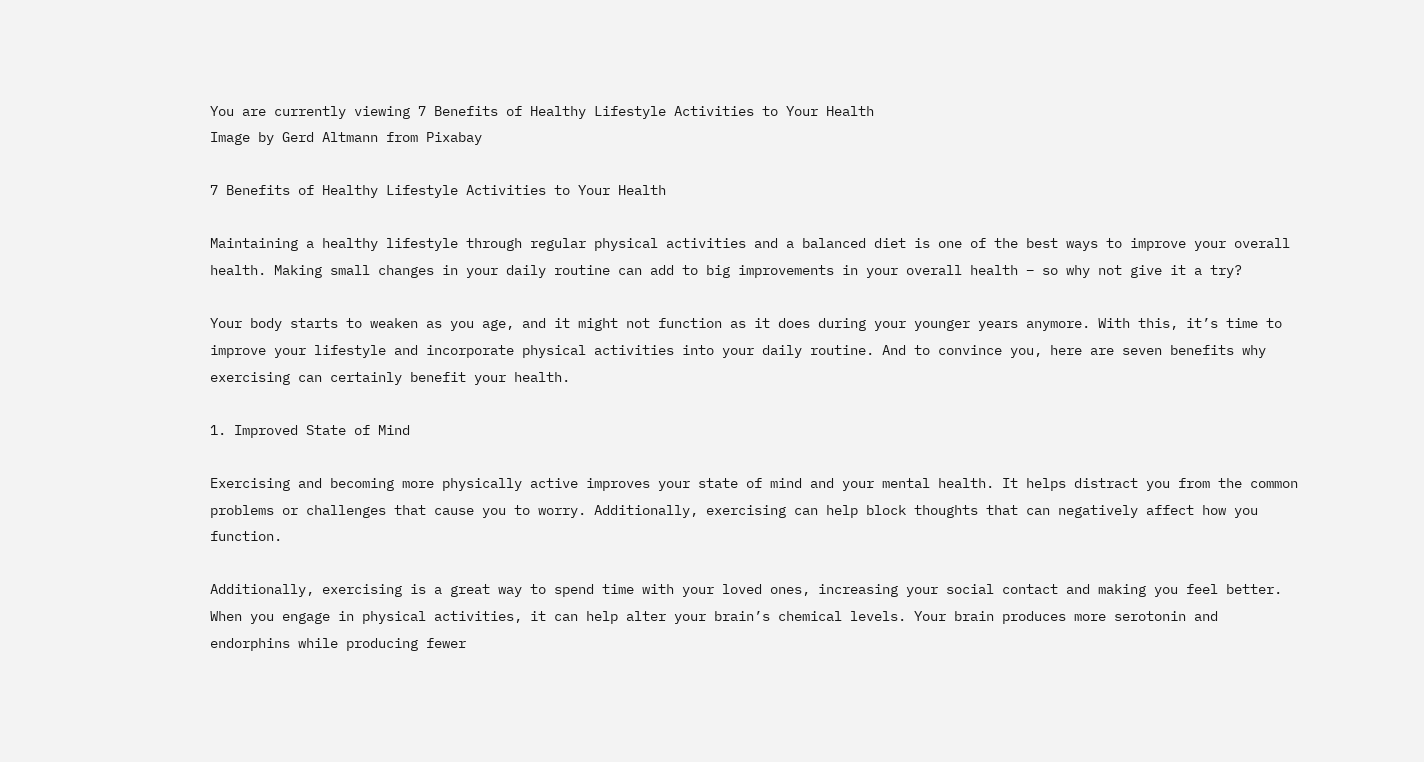You are currently viewing 7 Benefits of Healthy Lifestyle Activities to Your Health
Image by Gerd Altmann from Pixabay

7 Benefits of Healthy Lifestyle Activities to Your Health

Maintaining a healthy lifestyle through regular physical activities and a balanced diet is one of the best ways to improve your overall health. Making small changes in your daily routine can add to big improvements in your overall health – so why not give it a try?

Your body starts to weaken as you age, and it might not function as it does during your younger years anymore. With this, it’s time to improve your lifestyle and incorporate physical activities into your daily routine. And to convince you, here are seven benefits why exercising can certainly benefit your health.

1. Improved State of Mind

Exercising and becoming more physically active improves your state of mind and your mental health. It helps distract you from the common problems or challenges that cause you to worry. Additionally, exercising can help block thoughts that can negatively affect how you function.

Additionally, exercising is a great way to spend time with your loved ones, increasing your social contact and making you feel better. When you engage in physical activities, it can help alter your brain’s chemical levels. Your brain produces more serotonin and endorphins while producing fewer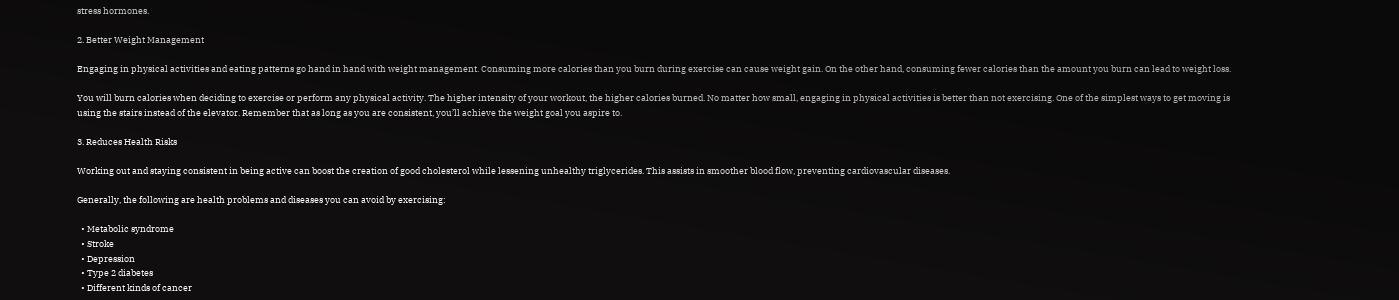stress hormones.

2. Better Weight Management

Engaging in physical activities and eating patterns go hand in hand with weight management. Consuming more calories than you burn during exercise can cause weight gain. On the other hand, consuming fewer calories than the amount you burn can lead to weight loss.

You will burn calories when deciding to exercise or perform any physical activity. The higher intensity of your workout, the higher calories burned. No matter how small, engaging in physical activities is better than not exercising. One of the simplest ways to get moving is using the stairs instead of the elevator. Remember that as long as you are consistent, you’ll achieve the weight goal you aspire to.

3. Reduces Health Risks

Working out and staying consistent in being active can boost the creation of good cholesterol while lessening unhealthy triglycerides. This assists in smoother blood flow, preventing cardiovascular diseases.

Generally, the following are health problems and diseases you can avoid by exercising:

  • Metabolic syndrome
  • Stroke
  • Depression
  • Type 2 diabetes
  • Different kinds of cancer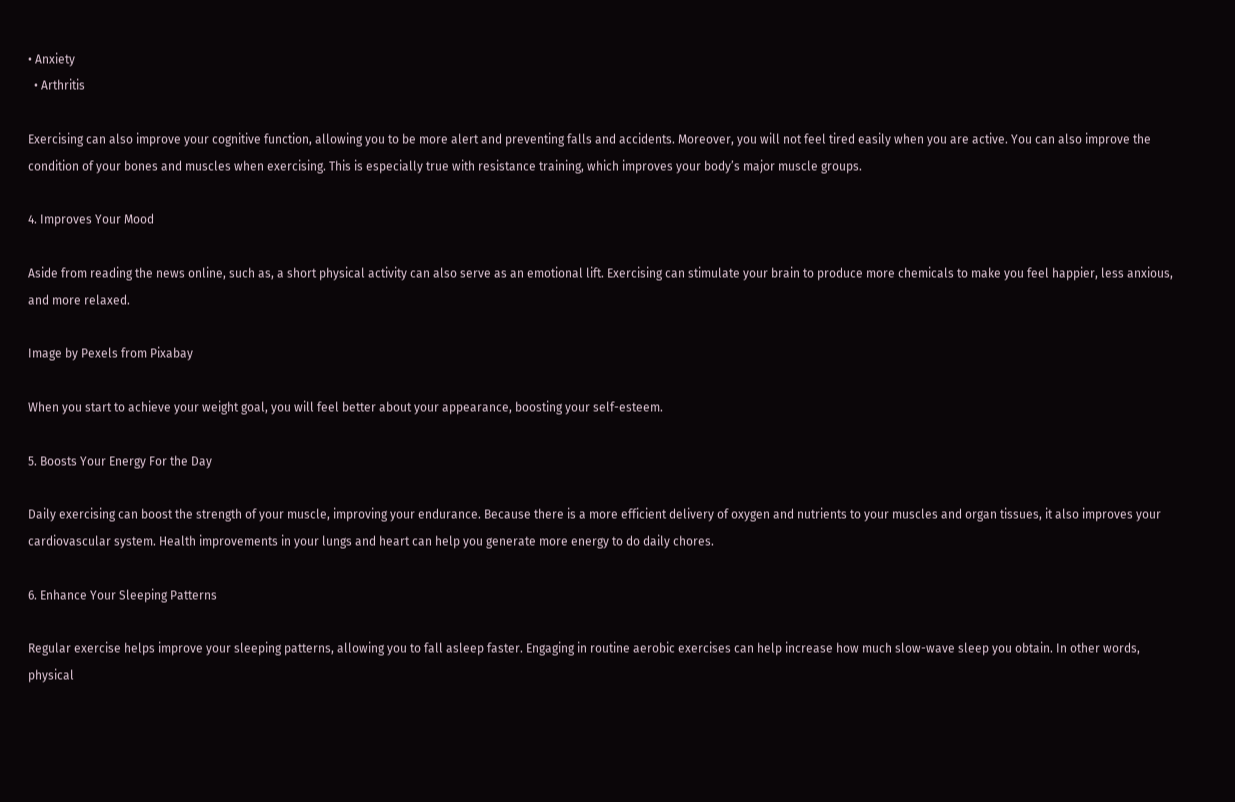• Anxiety
  • Arthritis

Exercising can also improve your cognitive function, allowing you to be more alert and preventing falls and accidents. Moreover, you will not feel tired easily when you are active. You can also improve the condition of your bones and muscles when exercising. This is especially true with resistance training, which improves your body’s major muscle groups.

4. Improves Your Mood

Aside from reading the news online, such as, a short physical activity can also serve as an emotional lift. Exercising can stimulate your brain to produce more chemicals to make you feel happier, less anxious, and more relaxed.

Image by Pexels from Pixabay

When you start to achieve your weight goal, you will feel better about your appearance, boosting your self-esteem.

5. Boosts Your Energy For the Day

Daily exercising can boost the strength of your muscle, improving your endurance. Because there is a more efficient delivery of oxygen and nutrients to your muscles and organ tissues, it also improves your cardiovascular system. Health improvements in your lungs and heart can help you generate more energy to do daily chores.

6. Enhance Your Sleeping Patterns

Regular exercise helps improve your sleeping patterns, allowing you to fall asleep faster. Engaging in routine aerobic exercises can help increase how much slow-wave sleep you obtain. In other words, physical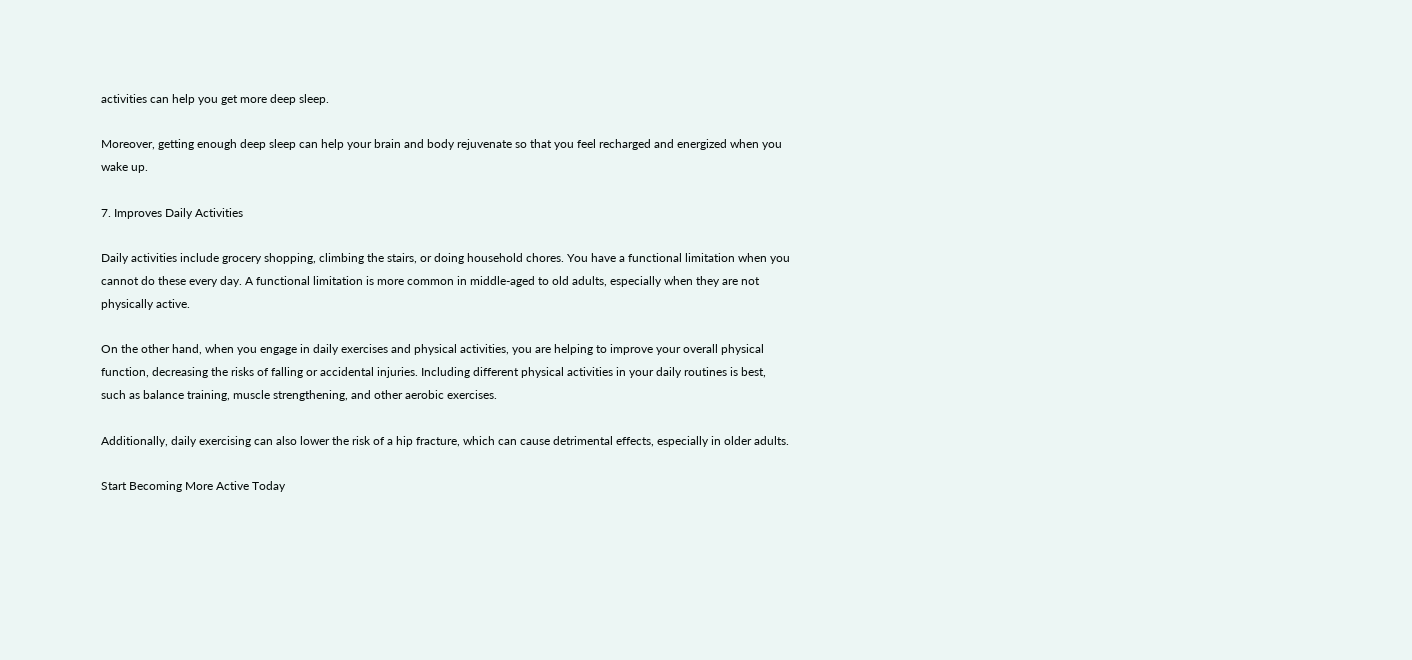activities can help you get more deep sleep.

Moreover, getting enough deep sleep can help your brain and body rejuvenate so that you feel recharged and energized when you wake up.

7. Improves Daily Activities

Daily activities include grocery shopping, climbing the stairs, or doing household chores. You have a functional limitation when you cannot do these every day. A functional limitation is more common in middle-aged to old adults, especially when they are not physically active.

On the other hand, when you engage in daily exercises and physical activities, you are helping to improve your overall physical function, decreasing the risks of falling or accidental injuries. Including different physical activities in your daily routines is best, such as balance training, muscle strengthening, and other aerobic exercises.

Additionally, daily exercising can also lower the risk of a hip fracture, which can cause detrimental effects, especially in older adults.

Start Becoming More Active Today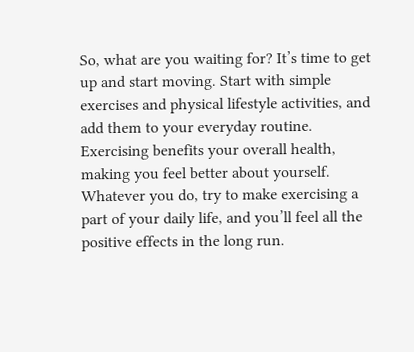So, what are you waiting for? It’s time to get up and start moving. Start with simple exercises and physical lifestyle activities, and add them to your everyday routine. Exercising benefits your overall health, making you feel better about yourself. Whatever you do, try to make exercising a part of your daily life, and you’ll feel all the positive effects in the long run.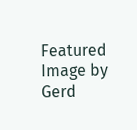Featured Image by Gerd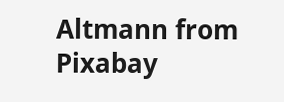Altmann from Pixabay